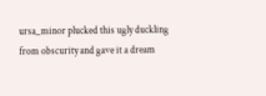ursa_minor plucked this ugly duckling from obscurity and gave it a dream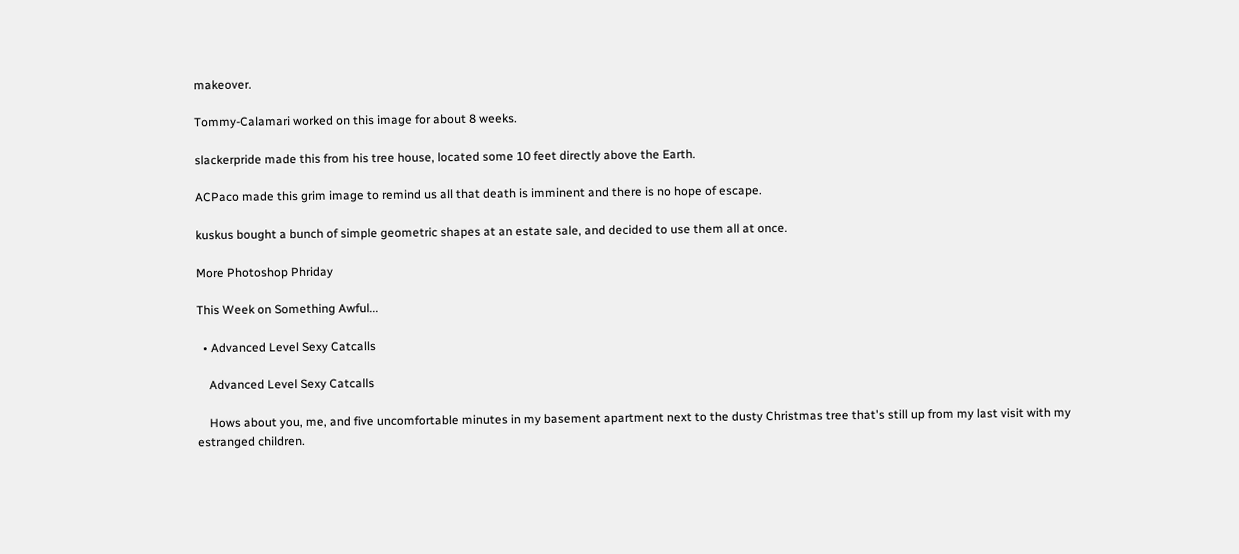makeover.

Tommy-Calamari worked on this image for about 8 weeks.

slackerpride made this from his tree house, located some 10 feet directly above the Earth.

ACPaco made this grim image to remind us all that death is imminent and there is no hope of escape.

kuskus bought a bunch of simple geometric shapes at an estate sale, and decided to use them all at once.

More Photoshop Phriday

This Week on Something Awful...

  • Advanced Level Sexy Catcalls

    Advanced Level Sexy Catcalls

    Hows about you, me, and five uncomfortable minutes in my basement apartment next to the dusty Christmas tree that's still up from my last visit with my estranged children.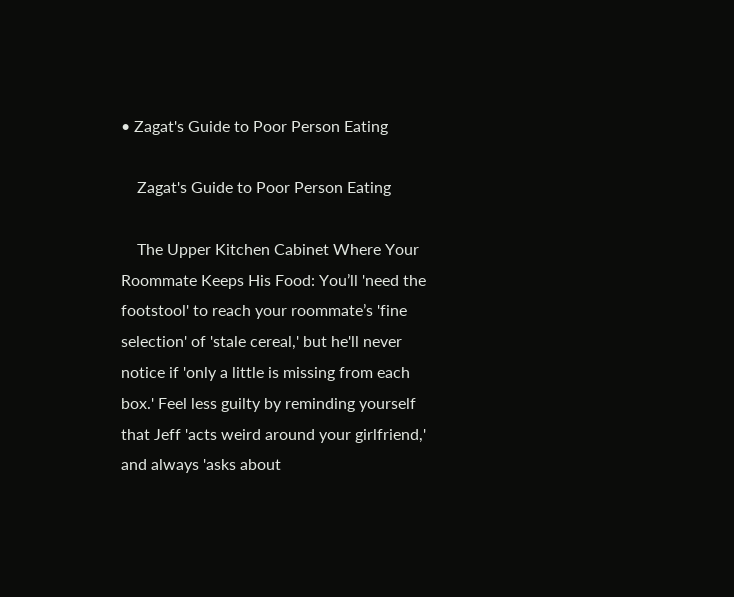• Zagat's Guide to Poor Person Eating

    Zagat's Guide to Poor Person Eating

    The Upper Kitchen Cabinet Where Your Roommate Keeps His Food: You’ll 'need the footstool' to reach your roommate’s 'fine selection' of 'stale cereal,' but he'll never notice if 'only a little is missing from each box.' Feel less guilty by reminding yourself that Jeff 'acts weird around your girlfriend,' and always 'asks about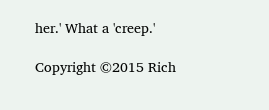her.' What a 'creep.'

Copyright ©2015 Rich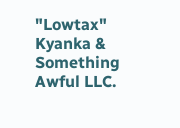"Lowtax" Kyanka & Something Awful LLC.